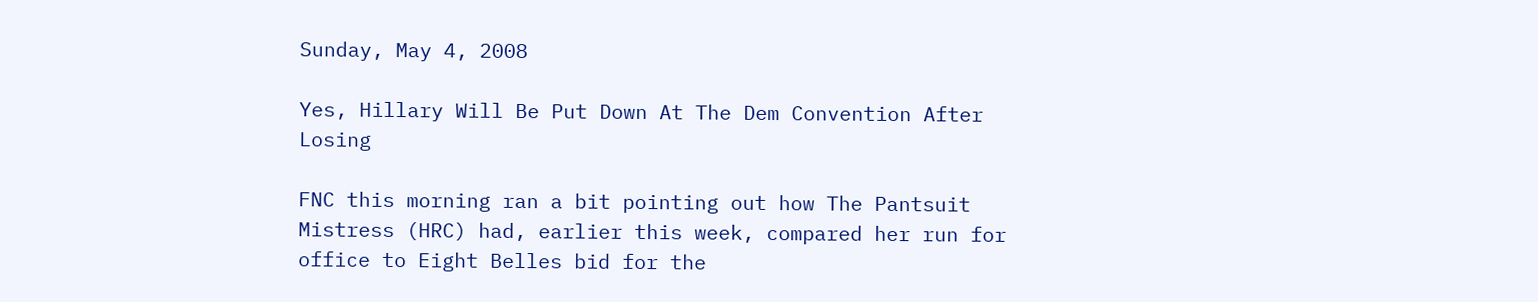Sunday, May 4, 2008

Yes, Hillary Will Be Put Down At The Dem Convention After Losing

FNC this morning ran a bit pointing out how The Pantsuit Mistress (HRC) had, earlier this week, compared her run for office to Eight Belles bid for the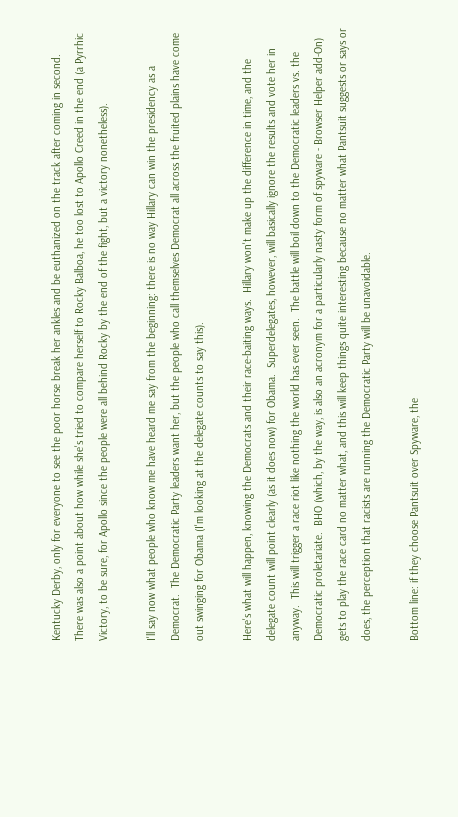Kentucky Derby, only for everyone to see the poor horse break her ankles and be euthanized on the track after coming in second.  There was also a point about how while she's tried to compare herself to Rocky Balboa, he too lost to Apollo Creed in the end (a Pyrrhic Victory, to be sure, for Apollo since the people were all behind Rocky by the end of the fight, but a victory nonetheless).

I'll say now what people who know me have heard me say from the beginning: there is no way Hillary can win the presidency as a Democrat.  The Democratic Party leaders want her, but the people who call themselves Democrat all across the fruited plains have come out swinging for Obama (I'm looking at the delegate counts to say this).

Here's what will happen, knowing the Democrats and their race-baiting ways.  Hillary won't make up the difference in time, and the delegate count will point clearly (as it does now) for Obama.  Superdelegates, however, will basically ignore the results and vote her in anyway.  This will trigger a race riot like nothing the world has ever seen.  The battle will boil down to the Democratic leaders vs. the Democratic proletariate.  BHO (which, by the way, is also an acronym for a particularly nasty form of spyware - Browser Helper add-On) gets to play the race card no matter what, and this will keep things quite interesting because no matter what Pantsuit suggests or says or does, the perception that racists are running the Democratic Party will be unavoidable.

Bottom line: if they choose Pantsuit over Spyware, the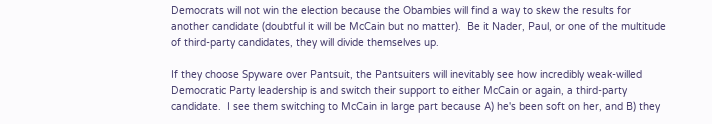Democrats will not win the election because the Obambies will find a way to skew the results for another candidate (doubtful it will be McCain but no matter).  Be it Nader, Paul, or one of the multitude of third-party candidates, they will divide themselves up.

If they choose Spyware over Pantsuit, the Pantsuiters will inevitably see how incredibly weak-willed Democratic Party leadership is and switch their support to either McCain or again, a third-party candidate.  I see them switching to McCain in large part because A) he's been soft on her, and B) they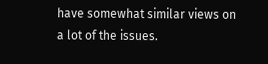have somewhat similar views on a lot of the issues.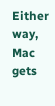Either way, Mac gets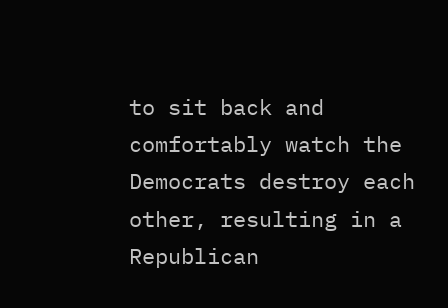to sit back and comfortably watch the Democrats destroy each other, resulting in a Republican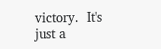victory.  It's just a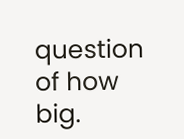question of how big.